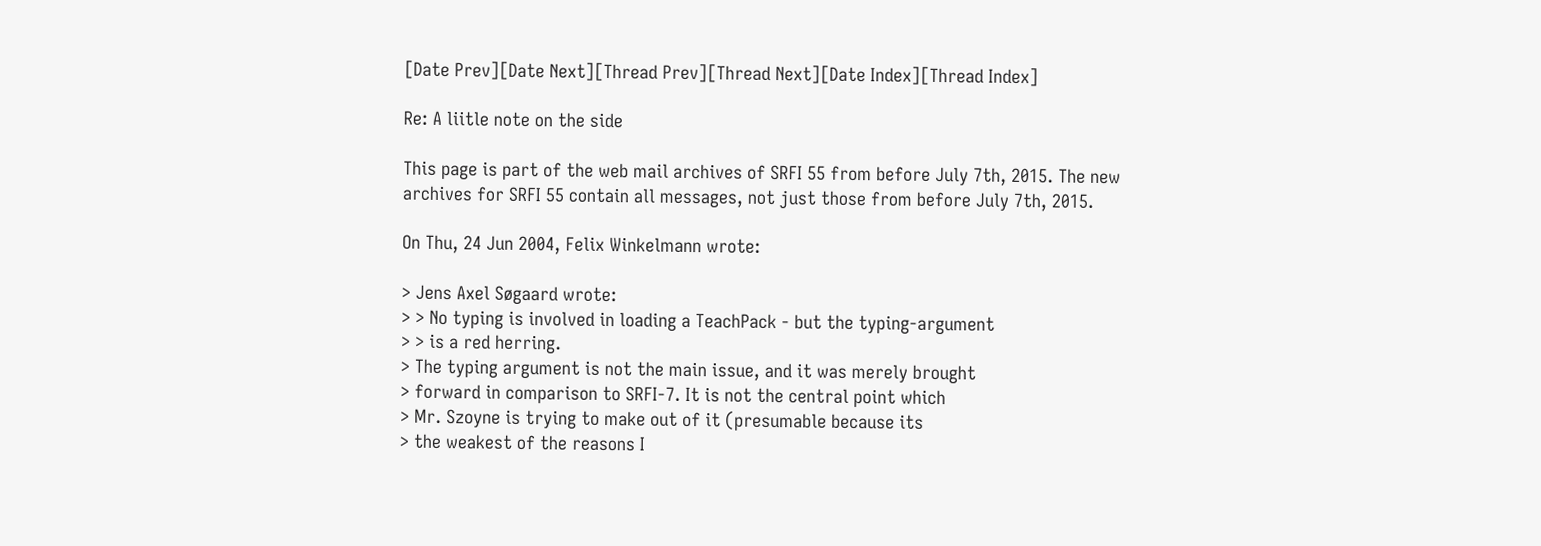[Date Prev][Date Next][Thread Prev][Thread Next][Date Index][Thread Index]

Re: A liitle note on the side

This page is part of the web mail archives of SRFI 55 from before July 7th, 2015. The new archives for SRFI 55 contain all messages, not just those from before July 7th, 2015.

On Thu, 24 Jun 2004, Felix Winkelmann wrote:

> Jens Axel Søgaard wrote:
> > No typing is involved in loading a TeachPack - but the typing-argument
> > is a red herring.
> The typing argument is not the main issue, and it was merely brought
> forward in comparison to SRFI-7. It is not the central point which
> Mr. Szoyne is trying to make out of it (presumable because its
> the weakest of the reasons I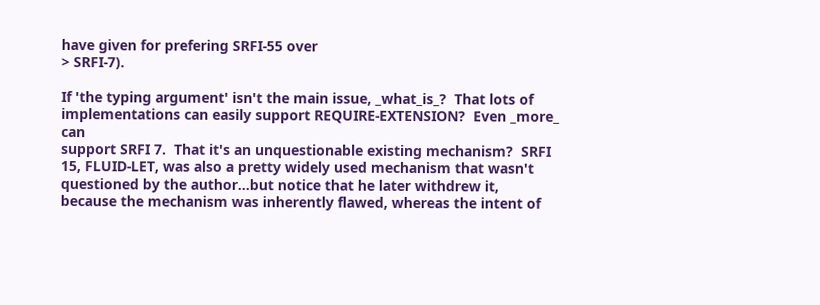have given for prefering SRFI-55 over
> SRFI-7).

If 'the typing argument' isn't the main issue, _what_is_?  That lots of
implementations can easily support REQUIRE-EXTENSION?  Even _more_ can
support SRFI 7.  That it's an unquestionable existing mechanism?  SRFI
15, FLUID-LET, was also a pretty widely used mechanism that wasn't
questioned by the author...but notice that he later withdrew it,
because the mechanism was inherently flawed, whereas the intent of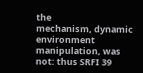the
mechanism, dynamic environment manipulation, was not: thus SRFI 39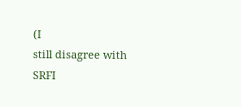(I
still disagree with SRFI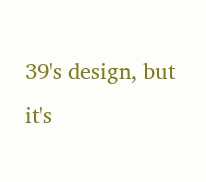39's design, but it's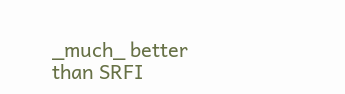_much_ better than SRFI